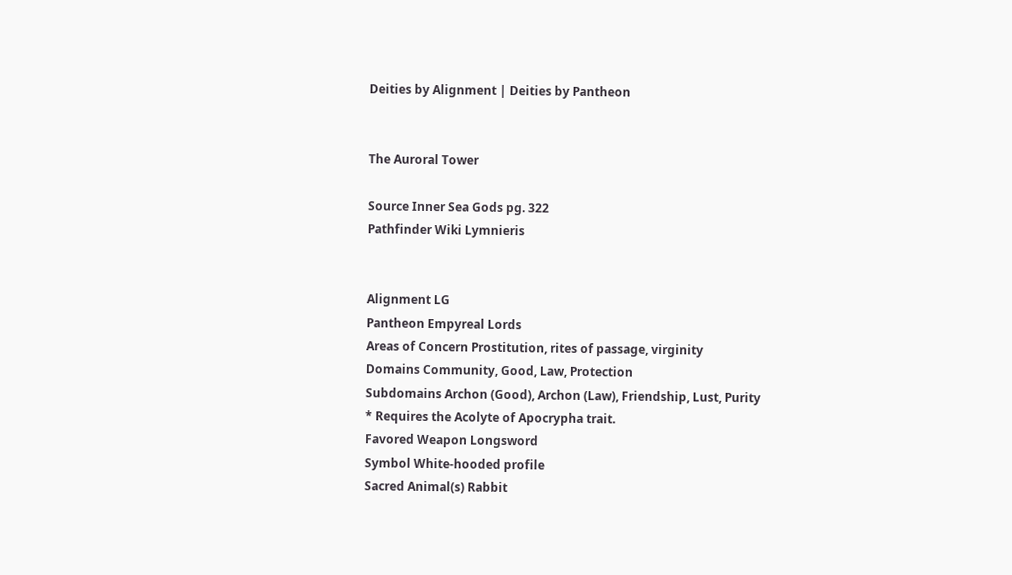Deities by Alignment | Deities by Pantheon


The Auroral Tower

Source Inner Sea Gods pg. 322
Pathfinder Wiki Lymnieris


Alignment LG
Pantheon Empyreal Lords
Areas of Concern Prostitution, rites of passage, virginity
Domains Community, Good, Law, Protection
Subdomains Archon (Good), Archon (Law), Friendship, Lust, Purity
* Requires the Acolyte of Apocrypha trait.
Favored Weapon Longsword
Symbol White-hooded profile
Sacred Animal(s) Rabbit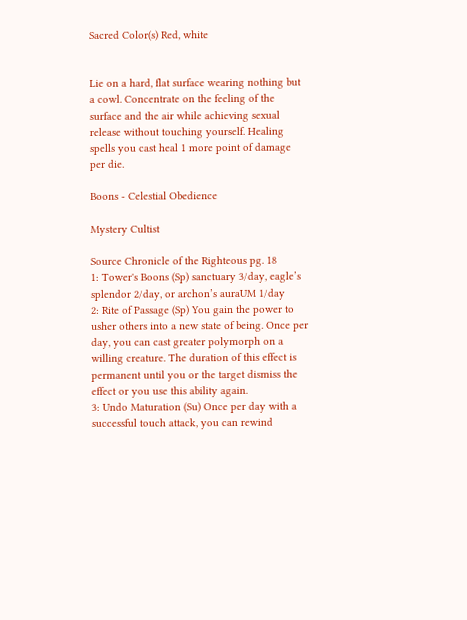Sacred Color(s) Red, white


Lie on a hard, flat surface wearing nothing but a cowl. Concentrate on the feeling of the surface and the air while achieving sexual release without touching yourself. Healing spells you cast heal 1 more point of damage per die.

Boons - Celestial Obedience

Mystery Cultist

Source Chronicle of the Righteous pg. 18
1: Tower's Boons (Sp) sanctuary 3/day, eagle’s splendor 2/day, or archon’s auraUM 1/day
2: Rite of Passage (Sp) You gain the power to usher others into a new state of being. Once per day, you can cast greater polymorph on a willing creature. The duration of this effect is permanent until you or the target dismiss the effect or you use this ability again.
3: Undo Maturation (Su) Once per day with a successful touch attack, you can rewind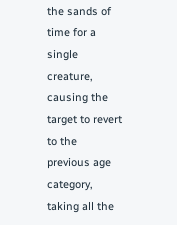the sands of time for a single creature, causing the target to revert to the previous age category, taking all the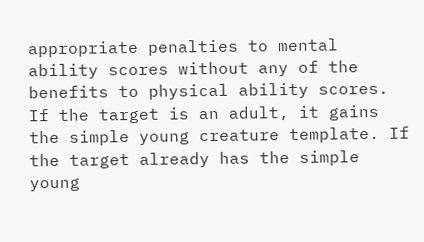appropriate penalties to mental ability scores without any of the benefits to physical ability scores. If the target is an adult, it gains the simple young creature template. If the target already has the simple young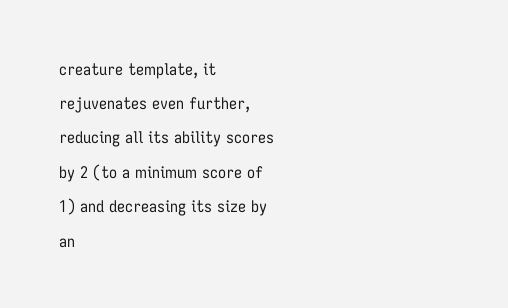creature template, it rejuvenates even further, reducing all its ability scores by 2 (to a minimum score of 1) and decreasing its size by an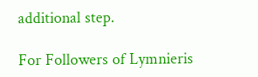additional step.

For Followers of Lymnieris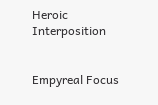Heroic Interposition


Empyreal Focus